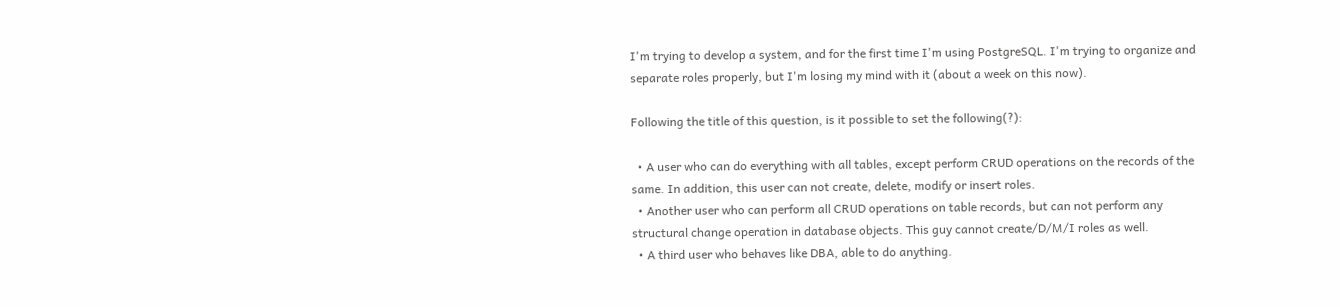I'm trying to develop a system, and for the first time I'm using PostgreSQL. I'm trying to organize and separate roles properly, but I'm losing my mind with it (about a week on this now).

Following the title of this question, is it possible to set the following(?):

  • A user who can do everything with all tables, except perform CRUD operations on the records of the same. In addition, this user can not create, delete, modify or insert roles.
  • Another user who can perform all CRUD operations on table records, but can not perform any structural change operation in database objects. This guy cannot create/D/M/I roles as well.
  • A third user who behaves like DBA, able to do anything.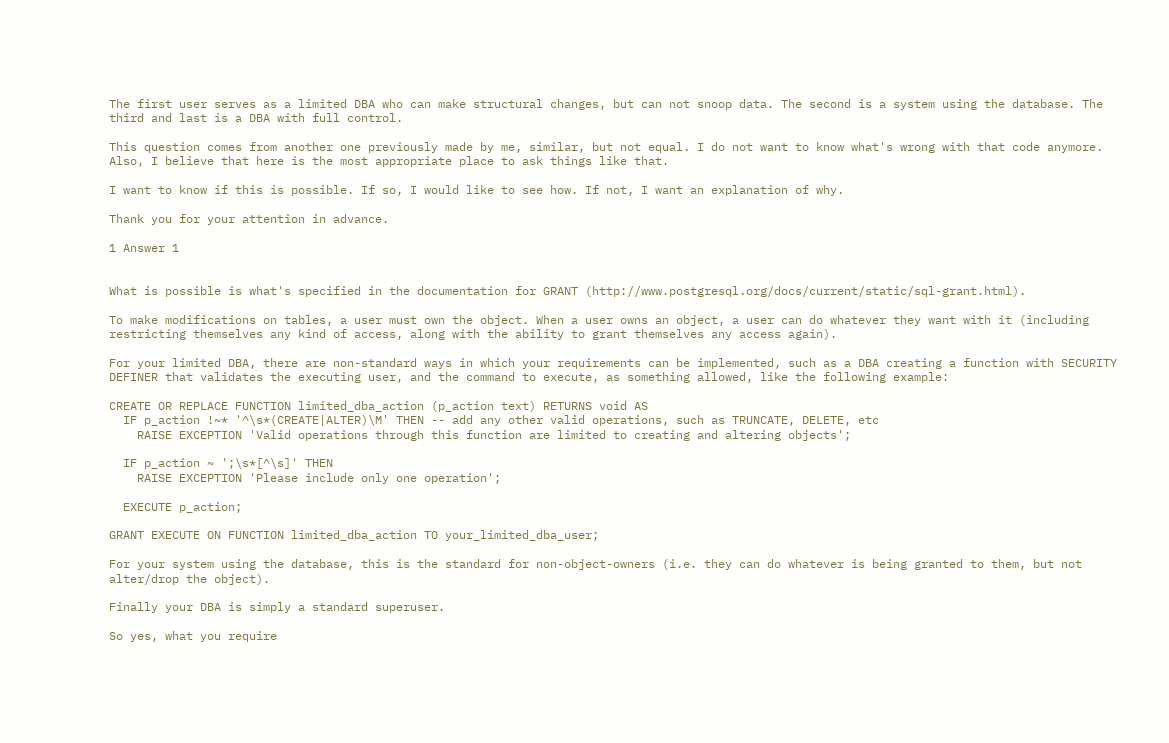The first user serves as a limited DBA who can make structural changes, but can not snoop data. The second is a system using the database. The third and last is a DBA with full control.

This question comes from another one previously made by me, similar, but not equal. I do not want to know what's wrong with that code anymore. Also, I believe that here is the most appropriate place to ask things like that.

I want to know if this is possible. If so, I would like to see how. If not, I want an explanation of why.

Thank you for your attention in advance.

1 Answer 1


What is possible is what's specified in the documentation for GRANT (http://www.postgresql.org/docs/current/static/sql-grant.html).

To make modifications on tables, a user must own the object. When a user owns an object, a user can do whatever they want with it (including restricting themselves any kind of access, along with the ability to grant themselves any access again).

For your limited DBA, there are non-standard ways in which your requirements can be implemented, such as a DBA creating a function with SECURITY DEFINER that validates the executing user, and the command to execute, as something allowed, like the following example:

CREATE OR REPLACE FUNCTION limited_dba_action (p_action text) RETURNS void AS
  IF p_action !~* '^\s*(CREATE|ALTER)\M' THEN -- add any other valid operations, such as TRUNCATE, DELETE, etc
    RAISE EXCEPTION 'Valid operations through this function are limited to creating and altering objects';

  IF p_action ~ ';\s*[^\s]' THEN
    RAISE EXCEPTION 'Please include only one operation';

  EXECUTE p_action;

GRANT EXECUTE ON FUNCTION limited_dba_action TO your_limited_dba_user;

For your system using the database, this is the standard for non-object-owners (i.e. they can do whatever is being granted to them, but not alter/drop the object).

Finally your DBA is simply a standard superuser.

So yes, what you require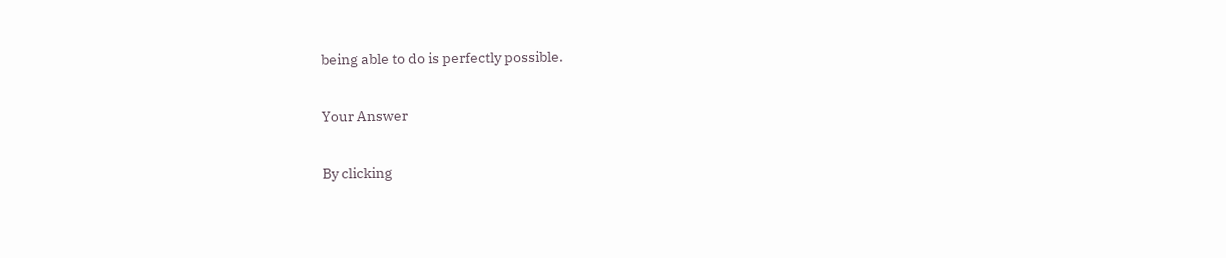being able to do is perfectly possible.

Your Answer

By clicking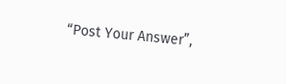“Post Your Answer”,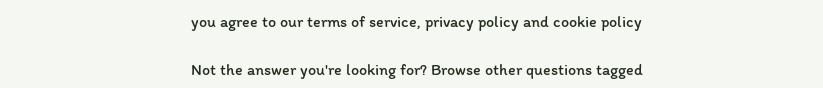you agree to our terms of service, privacy policy and cookie policy

Not the answer you're looking for? Browse other questions tagged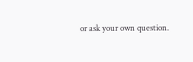or ask your own question.